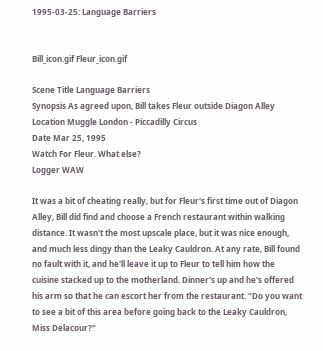1995-03-25: Language Barriers


Bill_icon.gif Fleur_icon.gif

Scene Title Language Barriers
Synopsis As agreed upon, Bill takes Fleur outside Diagon Alley
Location Muggle London - Piccadilly Circus
Date Mar 25, 1995
Watch For Fleur. What else?
Logger WAW

It was a bit of cheating really, but for Fleur's first time out of Diagon Alley, Bill did find and choose a French restaurant within walking distance. It wasn't the most upscale place, but it was nice enough, and much less dingy than the Leaky Cauldron. At any rate, Bill found no fault with it, and he'll leave it up to Fleur to tell him how the cuisine stacked up to the motherland. Dinner's up and he's offered his arm so that he can escort her from the restaurant. "Do you want to see a bit of this area before going back to the Leaky Cauldron, Miss Delacour?"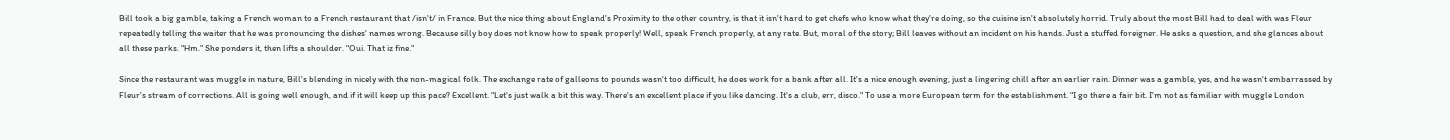Bill took a big gamble, taking a French woman to a French restaurant that /isn't/ in France. But the nice thing about England's Proximity to the other country, is that it isn't hard to get chefs who know what they're doing, so the cuisine isn't absolutely horrid. Truly about the most Bill had to deal with was Fleur repeatedly telling the waiter that he was pronouncing the dishes' names wrong. Because silly boy does not know how to speak properly! Well, speak French properly, at any rate. But, moral of the story; Bill leaves without an incident on his hands. Just a stuffed foreigner. He asks a question, and she glances about all these parks. "Hm." She ponders it, then lifts a shoulder. "Oui. That iz fine."

Since the restaurant was muggle in nature, Bill's blending in nicely with the non-magical folk. The exchange rate of galleons to pounds wasn't too difficult, he does work for a bank after all. It's a nice enough evening, just a lingering chill after an earlier rain. Dinner was a gamble, yes, and he wasn't embarrassed by Fleur's stream of corrections. All is going well enough, and if it will keep up this pace? Excellent. "Let's just walk a bit this way. There's an excellent place if you like dancing. It's a club, err, disco." To use a more European term for the establishment. "I go there a fair bit. I'm not as familiar with muggle London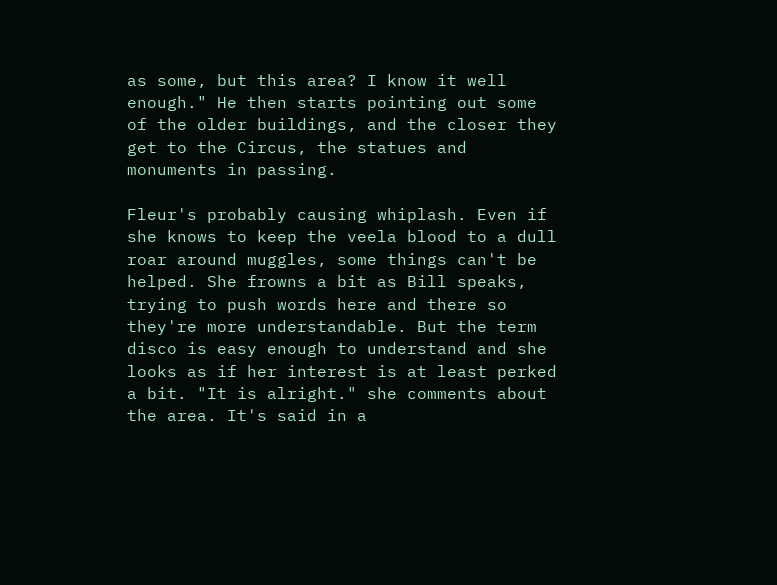as some, but this area? I know it well enough." He then starts pointing out some of the older buildings, and the closer they get to the Circus, the statues and monuments in passing.

Fleur's probably causing whiplash. Even if she knows to keep the veela blood to a dull roar around muggles, some things can't be helped. She frowns a bit as Bill speaks, trying to push words here and there so they're more understandable. But the term disco is easy enough to understand and she looks as if her interest is at least perked a bit. "It is alright." she comments about the area. It's said in a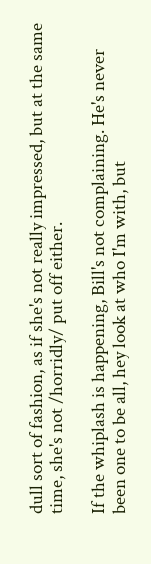dull sort of fashion, as if she's not really impressed, but at the same time, she's not /horridly/ put off either.

If the whiplash is happening, Bill's not complaining. He's never been one to be all, hey look at who I'm with, but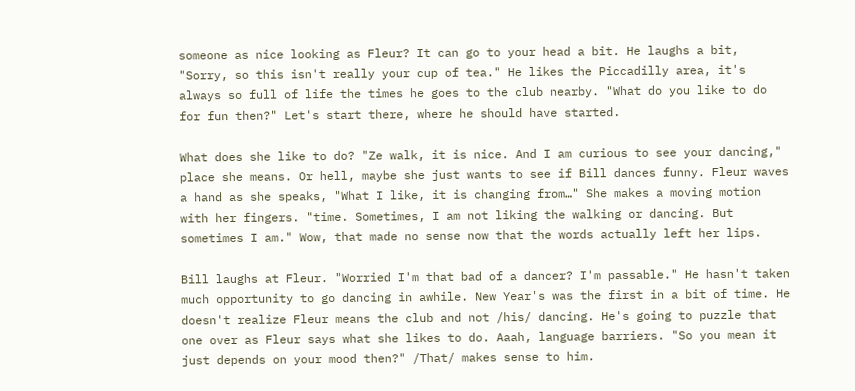someone as nice looking as Fleur? It can go to your head a bit. He laughs a bit, "Sorry, so this isn't really your cup of tea." He likes the Piccadilly area, it's always so full of life the times he goes to the club nearby. "What do you like to do for fun then?" Let's start there, where he should have started.

What does she like to do? "Ze walk, it is nice. And I am curious to see your dancing," place she means. Or hell, maybe she just wants to see if Bill dances funny. Fleur waves a hand as she speaks, "What I like, it is changing from…" She makes a moving motion with her fingers. "time. Sometimes, I am not liking the walking or dancing. But sometimes I am." Wow, that made no sense now that the words actually left her lips.

Bill laughs at Fleur. "Worried I'm that bad of a dancer? I'm passable." He hasn't taken much opportunity to go dancing in awhile. New Year's was the first in a bit of time. He doesn't realize Fleur means the club and not /his/ dancing. He's going to puzzle that one over as Fleur says what she likes to do. Aaah, language barriers. "So you mean it just depends on your mood then?" /That/ makes sense to him.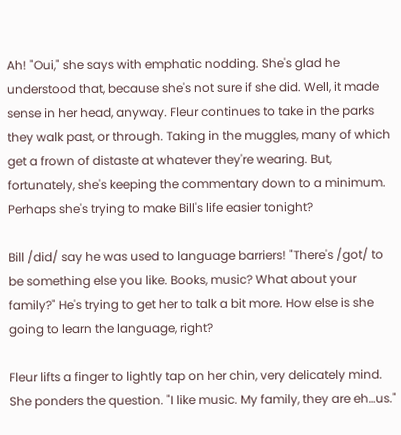Ah! "Oui," she says with emphatic nodding. She's glad he understood that, because she's not sure if she did. Well, it made sense in her head, anyway. Fleur continues to take in the parks they walk past, or through. Taking in the muggles, many of which get a frown of distaste at whatever they're wearing. But, fortunately, she's keeping the commentary down to a minimum. Perhaps she's trying to make Bill's life easier tonight?

Bill /did/ say he was used to language barriers! "There's /got/ to be something else you like. Books, music? What about your family?" He's trying to get her to talk a bit more. How else is she going to learn the language, right?

Fleur lifts a finger to lightly tap on her chin, very delicately mind. She ponders the question. "I like music. My family, they are eh…us."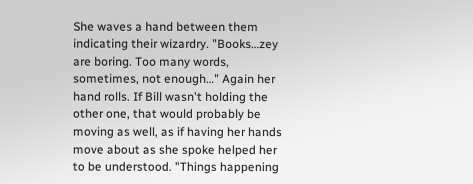She waves a hand between them indicating their wizardry. "Books…zey are boring. Too many words, sometimes, not enough…" Again her hand rolls. If Bill wasn't holding the other one, that would probably be moving as well, as if having her hands move about as she spoke helped her to be understood. "Things happening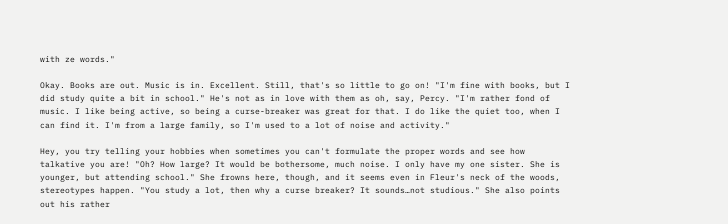with ze words."

Okay. Books are out. Music is in. Excellent. Still, that's so little to go on! "I'm fine with books, but I did study quite a bit in school." He's not as in love with them as oh, say, Percy. "I'm rather fond of music. I like being active, so being a curse-breaker was great for that. I do like the quiet too, when I can find it. I'm from a large family, so I'm used to a lot of noise and activity."

Hey, you try telling your hobbies when sometimes you can't formulate the proper words and see how talkative you are! "Oh? How large? It would be bothersome, much noise. I only have my one sister. She is younger, but attending school." She frowns here, though, and it seems even in Fleur's neck of the woods, stereotypes happen. "You study a lot, then why a curse breaker? It sounds…not studious." She also points out his rather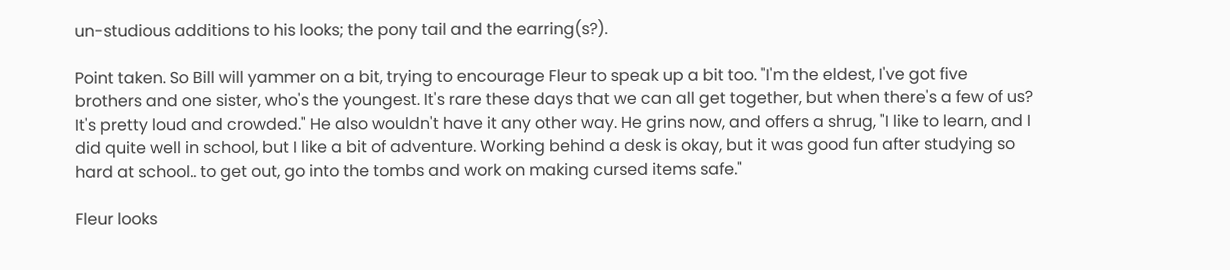un-studious additions to his looks; the pony tail and the earring(s?).

Point taken. So Bill will yammer on a bit, trying to encourage Fleur to speak up a bit too. "I'm the eldest, I've got five brothers and one sister, who's the youngest. It's rare these days that we can all get together, but when there's a few of us? It's pretty loud and crowded." He also wouldn't have it any other way. He grins now, and offers a shrug, "I like to learn, and I did quite well in school, but I like a bit of adventure. Working behind a desk is okay, but it was good fun after studying so hard at school.. to get out, go into the tombs and work on making cursed items safe."

Fleur looks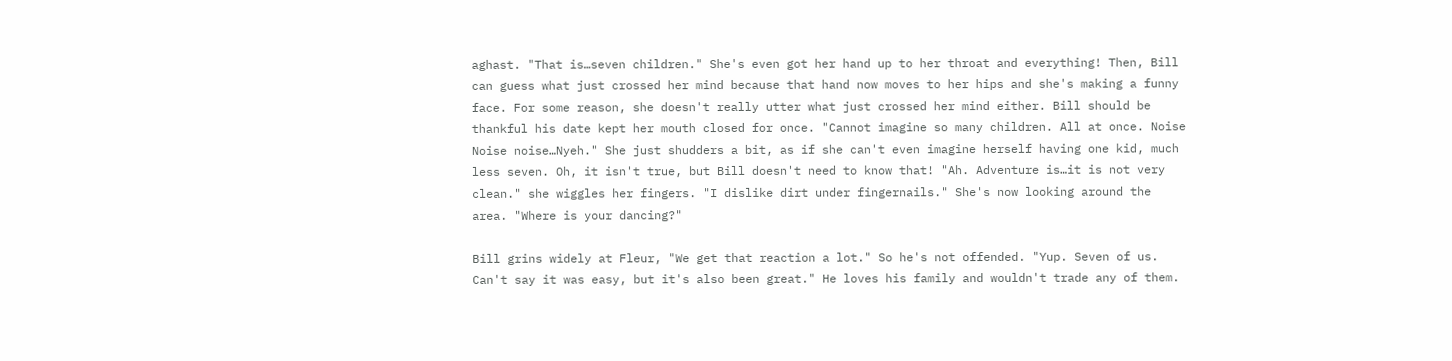aghast. "That is…seven children." She's even got her hand up to her throat and everything! Then, Bill can guess what just crossed her mind because that hand now moves to her hips and she's making a funny face. For some reason, she doesn't really utter what just crossed her mind either. Bill should be thankful his date kept her mouth closed for once. "Cannot imagine so many children. All at once. Noise Noise noise…Nyeh." She just shudders a bit, as if she can't even imagine herself having one kid, much less seven. Oh, it isn't true, but Bill doesn't need to know that! "Ah. Adventure is…it is not very clean." she wiggles her fingers. "I dislike dirt under fingernails." She's now looking around the area. "Where is your dancing?"

Bill grins widely at Fleur, "We get that reaction a lot." So he's not offended. "Yup. Seven of us. Can't say it was easy, but it's also been great." He loves his family and wouldn't trade any of them.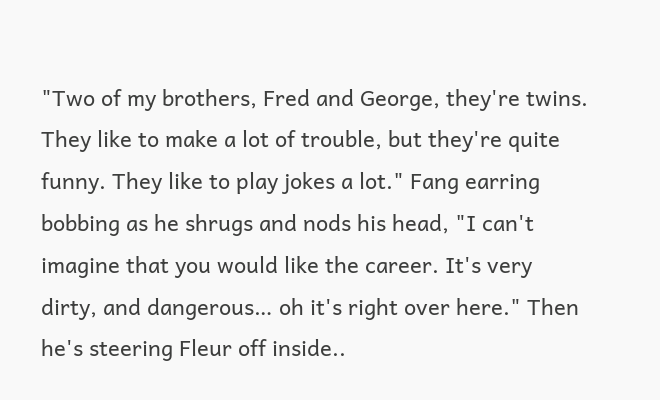"Two of my brothers, Fred and George, they're twins. They like to make a lot of trouble, but they're quite funny. They like to play jokes a lot." Fang earring bobbing as he shrugs and nods his head, "I can't imagine that you would like the career. It's very dirty, and dangerous… oh it's right over here." Then he's steering Fleur off inside..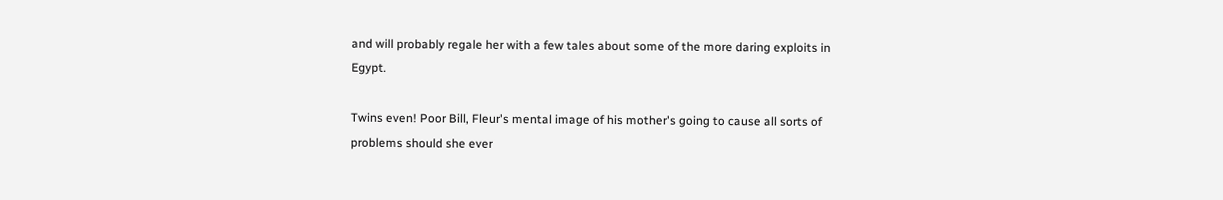and will probably regale her with a few tales about some of the more daring exploits in Egypt.

Twins even! Poor Bill, Fleur's mental image of his mother's going to cause all sorts of problems should she ever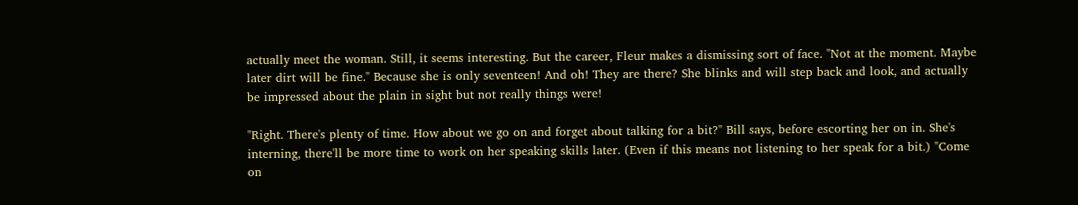actually meet the woman. Still, it seems interesting. But the career, Fleur makes a dismissing sort of face. "Not at the moment. Maybe later dirt will be fine." Because she is only seventeen! And oh! They are there? She blinks and will step back and look, and actually be impressed about the plain in sight but not really things were!

"Right. There's plenty of time. How about we go on and forget about talking for a bit?" Bill says, before escorting her on in. She's interning, there'll be more time to work on her speaking skills later. (Even if this means not listening to her speak for a bit.) "Come on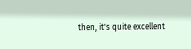then, it's quite excellent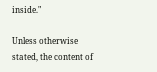inside."

Unless otherwise stated, the content of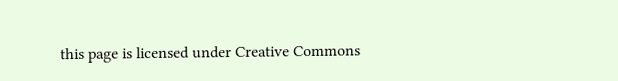this page is licensed under Creative Commons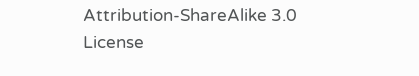Attribution-ShareAlike 3.0 License